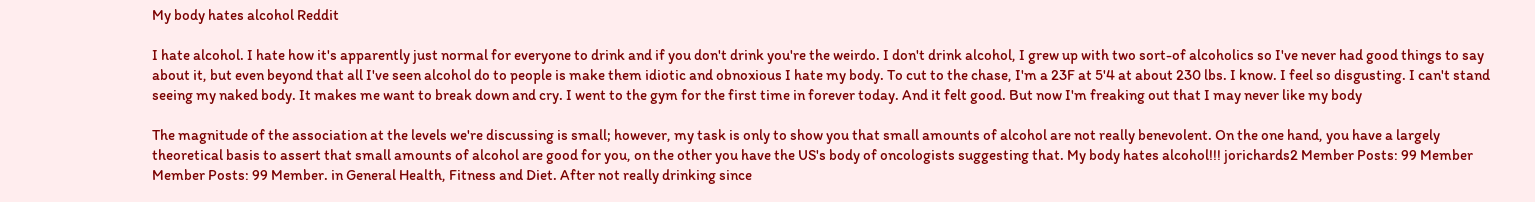My body hates alcohol Reddit

I hate alcohol. I hate how it's apparently just normal for everyone to drink and if you don't drink you're the weirdo. I don't drink alcohol, I grew up with two sort-of alcoholics so I've never had good things to say about it, but even beyond that all I've seen alcohol do to people is make them idiotic and obnoxious I hate my body. To cut to the chase, I'm a 23F at 5'4 at about 230 lbs. I know. I feel so disgusting. I can't stand seeing my naked body. It makes me want to break down and cry. I went to the gym for the first time in forever today. And it felt good. But now I'm freaking out that I may never like my body

The magnitude of the association at the levels we're discussing is small; however, my task is only to show you that small amounts of alcohol are not really benevolent. On the one hand, you have a largely theoretical basis to assert that small amounts of alcohol are good for you, on the other you have the US's body of oncologists suggesting that. My body hates alcohol!!! jorichards2 Member Posts: 99 Member Member Posts: 99 Member. in General Health, Fitness and Diet. After not really drinking since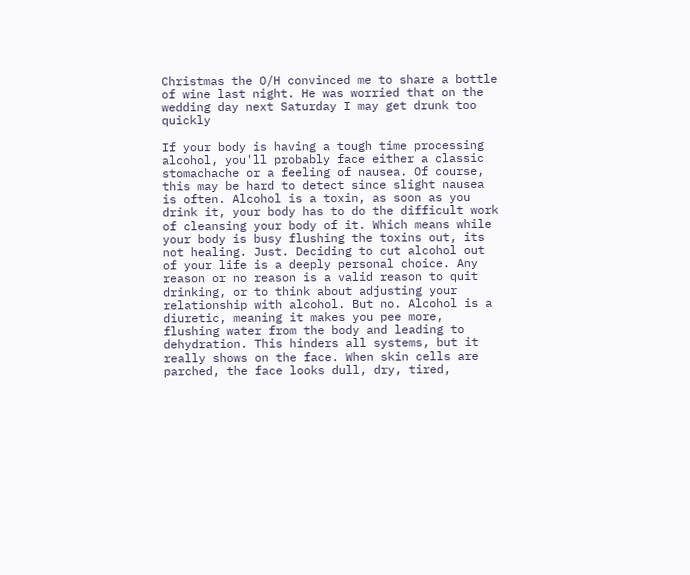Christmas the O/H convinced me to share a bottle of wine last night. He was worried that on the wedding day next Saturday I may get drunk too quickly

If your body is having a tough time processing alcohol, you'll probably face either a classic stomachache or a feeling of nausea. Of course, this may be hard to detect since slight nausea is often. Alcohol is a toxin, as soon as you drink it, your body has to do the difficult work of cleansing your body of it. Which means while your body is busy flushing the toxins out, its not healing. Just. Deciding to cut alcohol out of your life is a deeply personal choice. Any reason or no reason is a valid reason to quit drinking, or to think about adjusting your relationship with alcohol. But no. Alcohol is a diuretic, meaning it makes you pee more, flushing water from the body and leading to dehydration. This hinders all systems, but it really shows on the face. When skin cells are parched, the face looks dull, dry, tired,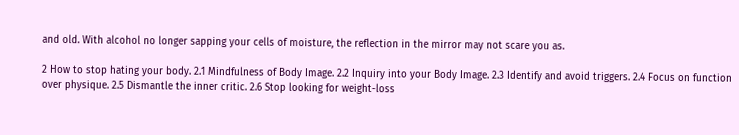and old. With alcohol no longer sapping your cells of moisture, the reflection in the mirror may not scare you as.

2 How to stop hating your body. 2.1 Mindfulness of Body Image. 2.2 Inquiry into your Body Image. 2.3 Identify and avoid triggers. 2.4 Focus on function over physique. 2.5 Dismantle the inner critic. 2.6 Stop looking for weight-loss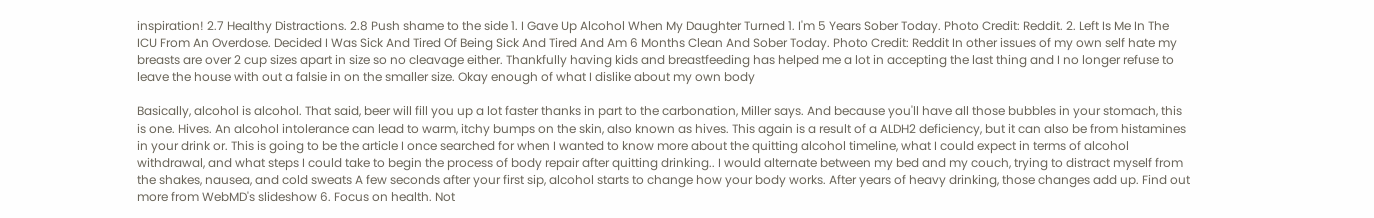inspiration! 2.7 Healthy Distractions. 2.8 Push shame to the side 1. I Gave Up Alcohol When My Daughter Turned 1. I'm 5 Years Sober Today. Photo Credit: Reddit. 2. Left Is Me In The ICU From An Overdose. Decided I Was Sick And Tired Of Being Sick And Tired And Am 6 Months Clean And Sober Today. Photo Credit: Reddit In other issues of my own self hate my breasts are over 2 cup sizes apart in size so no cleavage either. Thankfully having kids and breastfeeding has helped me a lot in accepting the last thing and I no longer refuse to leave the house with out a falsie in on the smaller size. Okay enough of what I dislike about my own body

Basically, alcohol is alcohol. That said, beer will fill you up a lot faster thanks in part to the carbonation, Miller says. And because you'll have all those bubbles in your stomach, this is one. Hives. An alcohol intolerance can lead to warm, itchy bumps on the skin, also known as hives. This again is a result of a ALDH2 deficiency, but it can also be from histamines in your drink or. This is going to be the article I once searched for when I wanted to know more about the quitting alcohol timeline, what I could expect in terms of alcohol withdrawal, and what steps I could take to begin the process of body repair after quitting drinking.. I would alternate between my bed and my couch, trying to distract myself from the shakes, nausea, and cold sweats A few seconds after your first sip, alcohol starts to change how your body works. After years of heavy drinking, those changes add up. Find out more from WebMD's slideshow 6. Focus on health. Not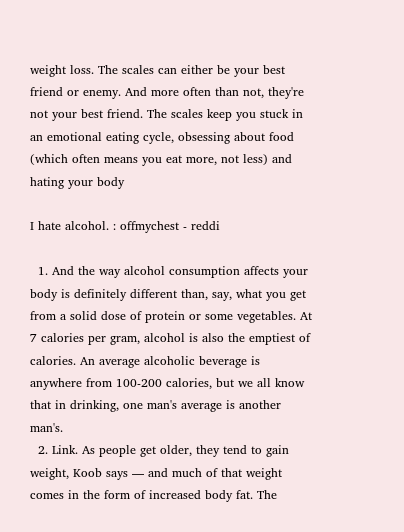weight loss. The scales can either be your best friend or enemy. And more often than not, they're not your best friend. The scales keep you stuck in an emotional eating cycle, obsessing about food (which often means you eat more, not less) and hating your body

I hate alcohol. : offmychest - reddi

  1. And the way alcohol consumption affects your body is definitely different than, say, what you get from a solid dose of protein or some vegetables. At 7 calories per gram, alcohol is also the emptiest of calories. An average alcoholic beverage is anywhere from 100-200 calories, but we all know that in drinking, one man's average is another man's.
  2. Link. As people get older, they tend to gain weight, Koob says — and much of that weight comes in the form of increased body fat. The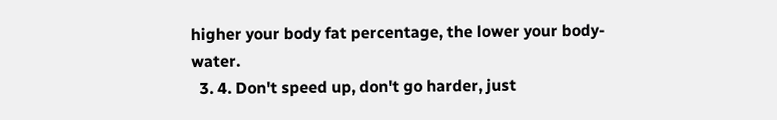higher your body fat percentage, the lower your body-water.
  3. 4. Don't speed up, don't go harder, just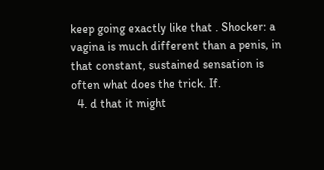keep going exactly like that . Shocker: a vagina is much different than a penis, in that constant, sustained sensation is often what does the trick. If.
  4. d that it might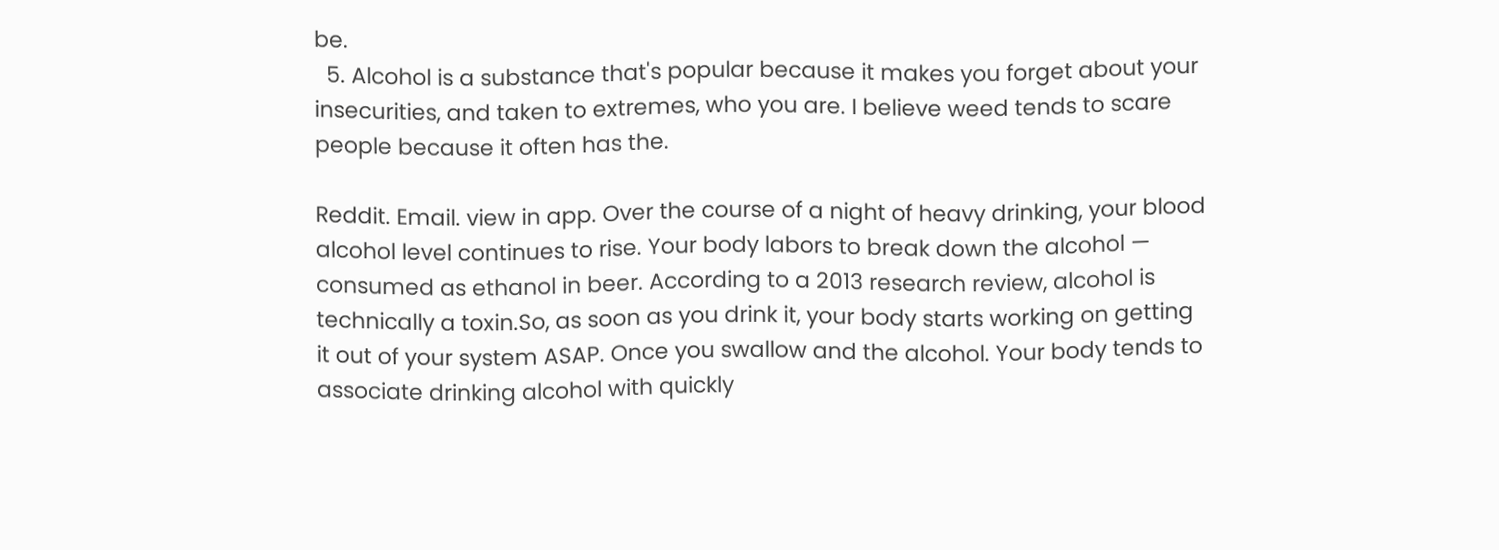be.
  5. Alcohol is a substance that's popular because it makes you forget about your insecurities, and taken to extremes, who you are. I believe weed tends to scare people because it often has the.

Reddit. Email. view in app. Over the course of a night of heavy drinking, your blood alcohol level continues to rise. Your body labors to break down the alcohol — consumed as ethanol in beer. According to a 2013 research review, alcohol is technically a toxin.So, as soon as you drink it, your body starts working on getting it out of your system ASAP. Once you swallow and the alcohol. Your body tends to associate drinking alcohol with quickly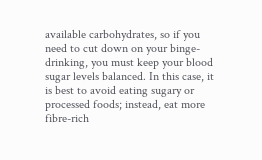available carbohydrates, so if you need to cut down on your binge-drinking, you must keep your blood sugar levels balanced. In this case, it is best to avoid eating sugary or processed foods; instead, eat more fibre-rich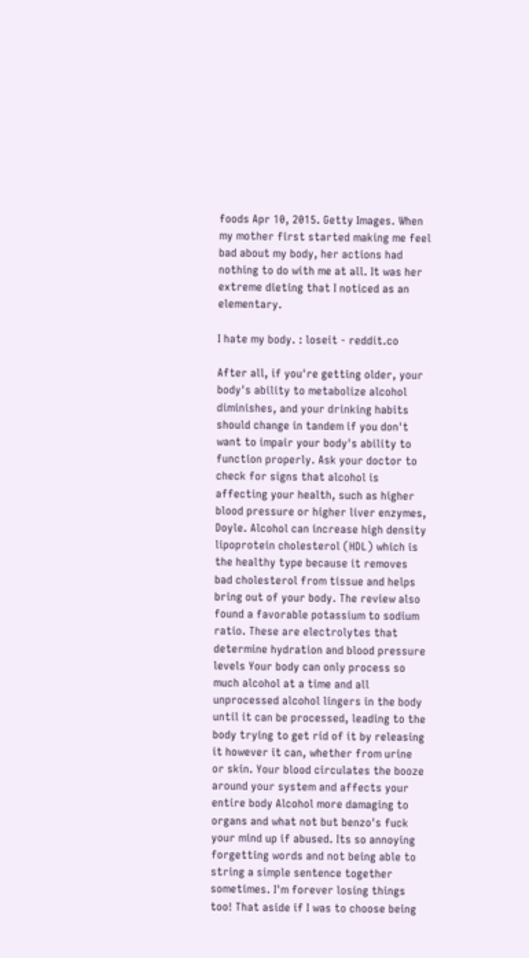foods Apr 10, 2015. Getty Images. When my mother first started making me feel bad about my body, her actions had nothing to do with me at all. It was her extreme dieting that I noticed as an elementary.

I hate my body. : loseit - reddit.co

After all, if you're getting older, your body's ability to metabolize alcohol diminishes, and your drinking habits should change in tandem if you don't want to impair your body's ability to function properly. Ask your doctor to check for signs that alcohol is affecting your health, such as higher blood pressure or higher liver enzymes, Doyle. Alcohol can increase high density lipoprotein cholesterol (HDL) which is the healthy type because it removes bad cholesterol from tissue and helps bring out of your body. The review also found a favorable potassium to sodium ratio. These are electrolytes that determine hydration and blood pressure levels Your body can only process so much alcohol at a time and all unprocessed alcohol lingers in the body until it can be processed, leading to the body trying to get rid of it by releasing it however it can, whether from urine or skin. Your blood circulates the booze around your system and affects your entire body Alcohol more damaging to organs and what not but benzo's fuck your mind up if abused. Its so annoying forgetting words and not being able to string a simple sentence together sometimes. I'm forever losing things too! That aside if I was to choose being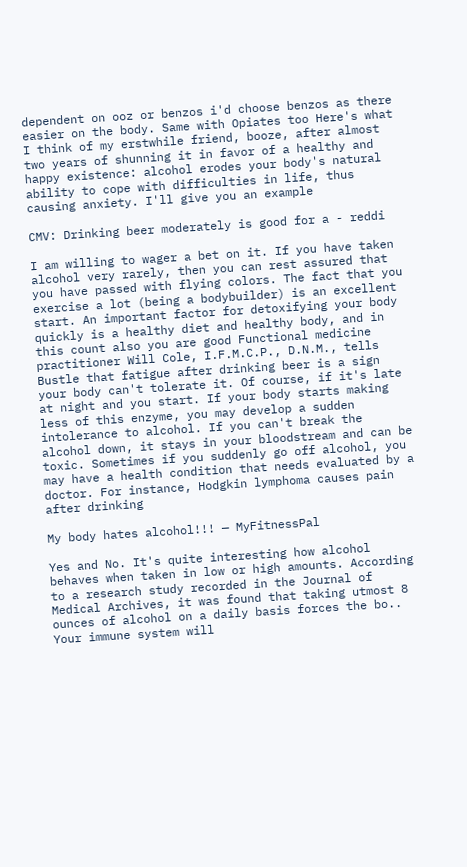dependent on ooz or benzos i'd choose benzos as there easier on the body. Same with Opiates too Here's what I think of my erstwhile friend, booze, after almost two years of shunning it in favor of a healthy and happy existence: alcohol erodes your body's natural ability to cope with difficulties in life, thus causing anxiety. I'll give you an example

CMV: Drinking beer moderately is good for a - reddi

I am willing to wager a bet on it. If you have taken alcohol very rarely, then you can rest assured that you have passed with flying colors. The fact that you exercise a lot (being a bodybuilder) is an excellent start. An important factor for detoxifying your body quickly is a healthy diet and healthy body, and in this count also you are good Functional medicine practitioner Will Cole, I.F.M.C.P., D.N.M., tells Bustle that fatigue after drinking beer is a sign your body can't tolerate it. Of course, if it's late at night and you start. If your body starts making less of this enzyme, you may develop a sudden intolerance to alcohol. If you can't break the alcohol down, it stays in your bloodstream and can be toxic. Sometimes if you suddenly go off alcohol, you may have a health condition that needs evaluated by a doctor. For instance, Hodgkin lymphoma causes pain after drinking

My body hates alcohol!!! — MyFitnessPal

Yes and No. It's quite interesting how alcohol behaves when taken in low or high amounts. According to a research study recorded in the Journal of Medical Archives, it was found that taking utmost 8 ounces of alcohol on a daily basis forces the bo.. Your immune system will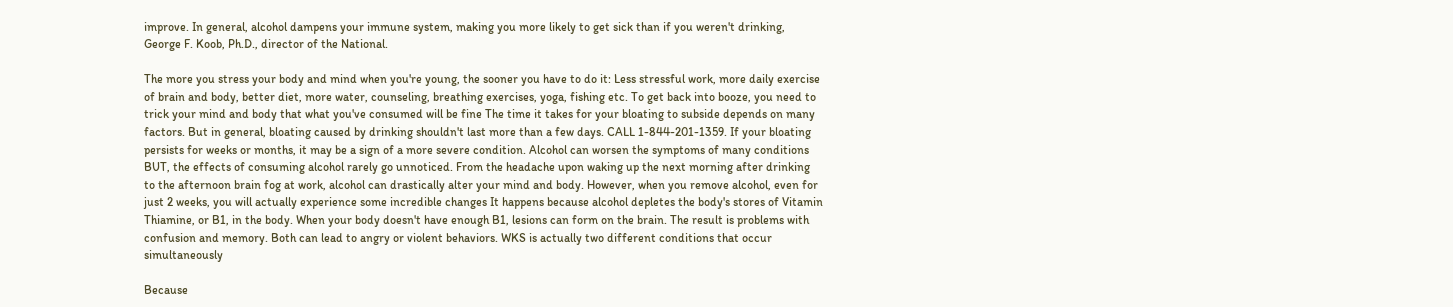improve. In general, alcohol dampens your immune system, making you more likely to get sick than if you weren't drinking, George F. Koob, Ph.D., director of the National.

The more you stress your body and mind when you're young, the sooner you have to do it: Less stressful work, more daily exercise of brain and body, better diet, more water, counseling, breathing exercises, yoga, fishing etc. To get back into booze, you need to trick your mind and body that what you've consumed will be fine The time it takes for your bloating to subside depends on many factors. But in general, bloating caused by drinking shouldn't last more than a few days. CALL 1-844-201-1359. If your bloating persists for weeks or months, it may be a sign of a more severe condition. Alcohol can worsen the symptoms of many conditions BUT, the effects of consuming alcohol rarely go unnoticed. From the headache upon waking up the next morning after drinking to the afternoon brain fog at work, alcohol can drastically alter your mind and body. However, when you remove alcohol, even for just 2 weeks, you will actually experience some incredible changes It happens because alcohol depletes the body's stores of Vitamin Thiamine, or B1, in the body. When your body doesn't have enough B1, lesions can form on the brain. The result is problems with confusion and memory. Both can lead to angry or violent behaviors. WKS is actually two different conditions that occur simultaneously

Because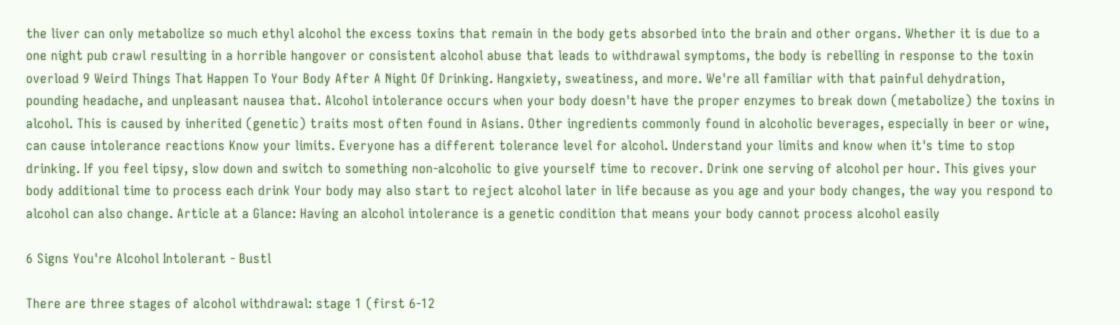the liver can only metabolize so much ethyl alcohol the excess toxins that remain in the body gets absorbed into the brain and other organs. Whether it is due to a one night pub crawl resulting in a horrible hangover or consistent alcohol abuse that leads to withdrawal symptoms, the body is rebelling in response to the toxin overload 9 Weird Things That Happen To Your Body After A Night Of Drinking. Hangxiety, sweatiness, and more. We're all familiar with that painful dehydration, pounding headache, and unpleasant nausea that. Alcohol intolerance occurs when your body doesn't have the proper enzymes to break down (metabolize) the toxins in alcohol. This is caused by inherited (genetic) traits most often found in Asians. Other ingredients commonly found in alcoholic beverages, especially in beer or wine, can cause intolerance reactions Know your limits. Everyone has a different tolerance level for alcohol. Understand your limits and know when it's time to stop drinking. If you feel tipsy, slow down and switch to something non-alcoholic to give yourself time to recover. Drink one serving of alcohol per hour. This gives your body additional time to process each drink Your body may also start to reject alcohol later in life because as you age and your body changes, the way you respond to alcohol can also change. Article at a Glance: Having an alcohol intolerance is a genetic condition that means your body cannot process alcohol easily

6 Signs You're Alcohol Intolerant - Bustl

There are three stages of alcohol withdrawal: stage 1 (first 6-12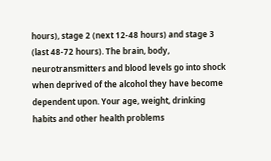hours), stage 2 (next 12-48 hours) and stage 3 (last 48-72 hours). The brain, body, neurotransmitters and blood levels go into shock when deprived of the alcohol they have become dependent upon. Your age, weight, drinking habits and other health problems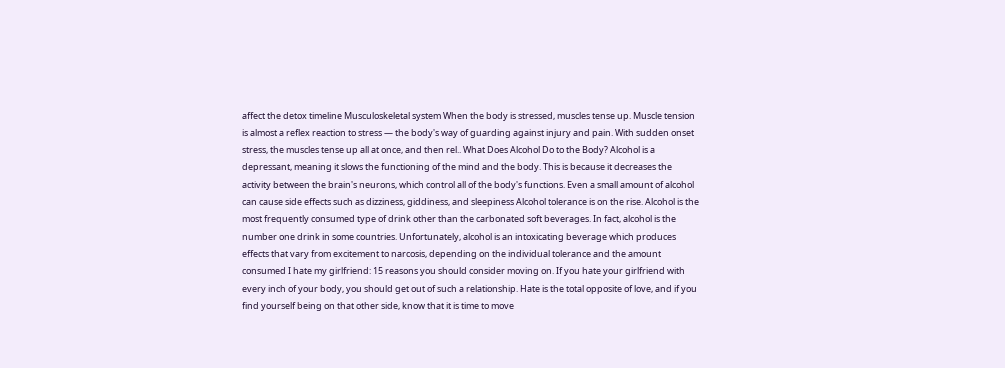affect the detox timeline Musculoskeletal system When the body is stressed, muscles tense up. Muscle tension is almost a reflex reaction to stress — the body's way of guarding against injury and pain. With sudden onset stress, the muscles tense up all at once, and then rel.. What Does Alcohol Do to the Body? Alcohol is a depressant, meaning it slows the functioning of the mind and the body. This is because it decreases the activity between the brain's neurons, which control all of the body's functions. Even a small amount of alcohol can cause side effects such as dizziness, giddiness, and sleepiness Alcohol tolerance is on the rise. Alcohol is the most frequently consumed type of drink other than the carbonated soft beverages. In fact, alcohol is the number one drink in some countries. Unfortunately, alcohol is an intoxicating beverage which produces effects that vary from excitement to narcosis, depending on the individual tolerance and the amount consumed I hate my girlfriend: 15 reasons you should consider moving on. If you hate your girlfriend with every inch of your body, you should get out of such a relationship. Hate is the total opposite of love, and if you find yourself being on that other side, know that it is time to move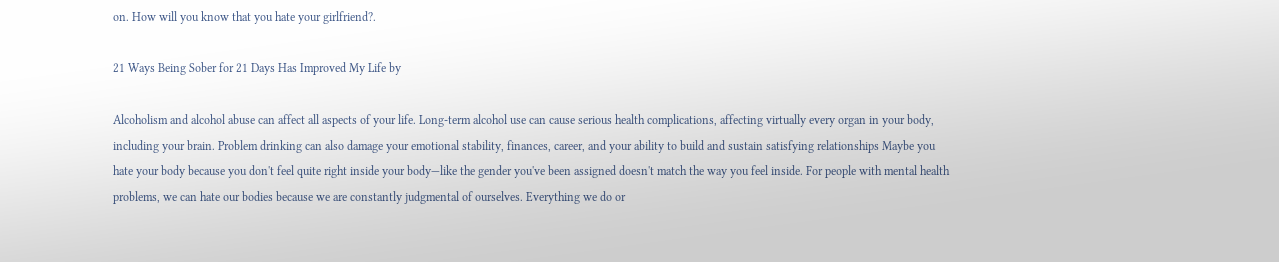on. How will you know that you hate your girlfriend?.

21 Ways Being Sober for 21 Days Has Improved My Life by

Alcoholism and alcohol abuse can affect all aspects of your life. Long-term alcohol use can cause serious health complications, affecting virtually every organ in your body, including your brain. Problem drinking can also damage your emotional stability, finances, career, and your ability to build and sustain satisfying relationships Maybe you hate your body because you don't feel quite right inside your body—like the gender you've been assigned doesn't match the way you feel inside. For people with mental health problems, we can hate our bodies because we are constantly judgmental of ourselves. Everything we do or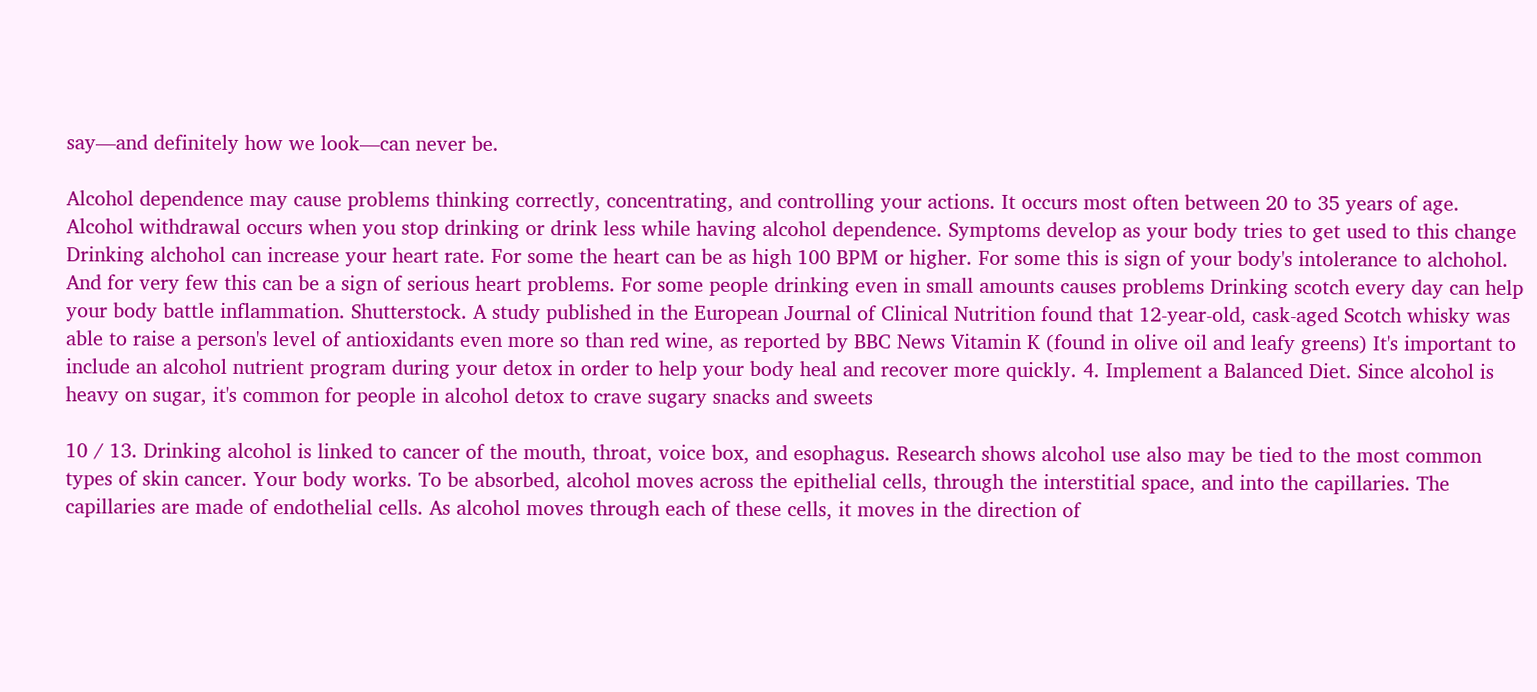say—and definitely how we look—can never be.

Alcohol dependence may cause problems thinking correctly, concentrating, and controlling your actions. It occurs most often between 20 to 35 years of age. Alcohol withdrawal occurs when you stop drinking or drink less while having alcohol dependence. Symptoms develop as your body tries to get used to this change Drinking alchohol can increase your heart rate. For some the heart can be as high 100 BPM or higher. For some this is sign of your body's intolerance to alchohol. And for very few this can be a sign of serious heart problems. For some people drinking even in small amounts causes problems Drinking scotch every day can help your body battle inflammation. Shutterstock. A study published in the European Journal of Clinical Nutrition found that 12-year-old, cask-aged Scotch whisky was able to raise a person's level of antioxidants even more so than red wine, as reported by BBC News Vitamin K (found in olive oil and leafy greens) It's important to include an alcohol nutrient program during your detox in order to help your body heal and recover more quickly. 4. Implement a Balanced Diet. Since alcohol is heavy on sugar, it's common for people in alcohol detox to crave sugary snacks and sweets

10 / 13. Drinking alcohol is linked to cancer of the mouth, throat, voice box, and esophagus. Research shows alcohol use also may be tied to the most common types of skin cancer. Your body works. To be absorbed, alcohol moves across the epithelial cells, through the interstitial space, and into the capillaries. The capillaries are made of endothelial cells. As alcohol moves through each of these cells, it moves in the direction of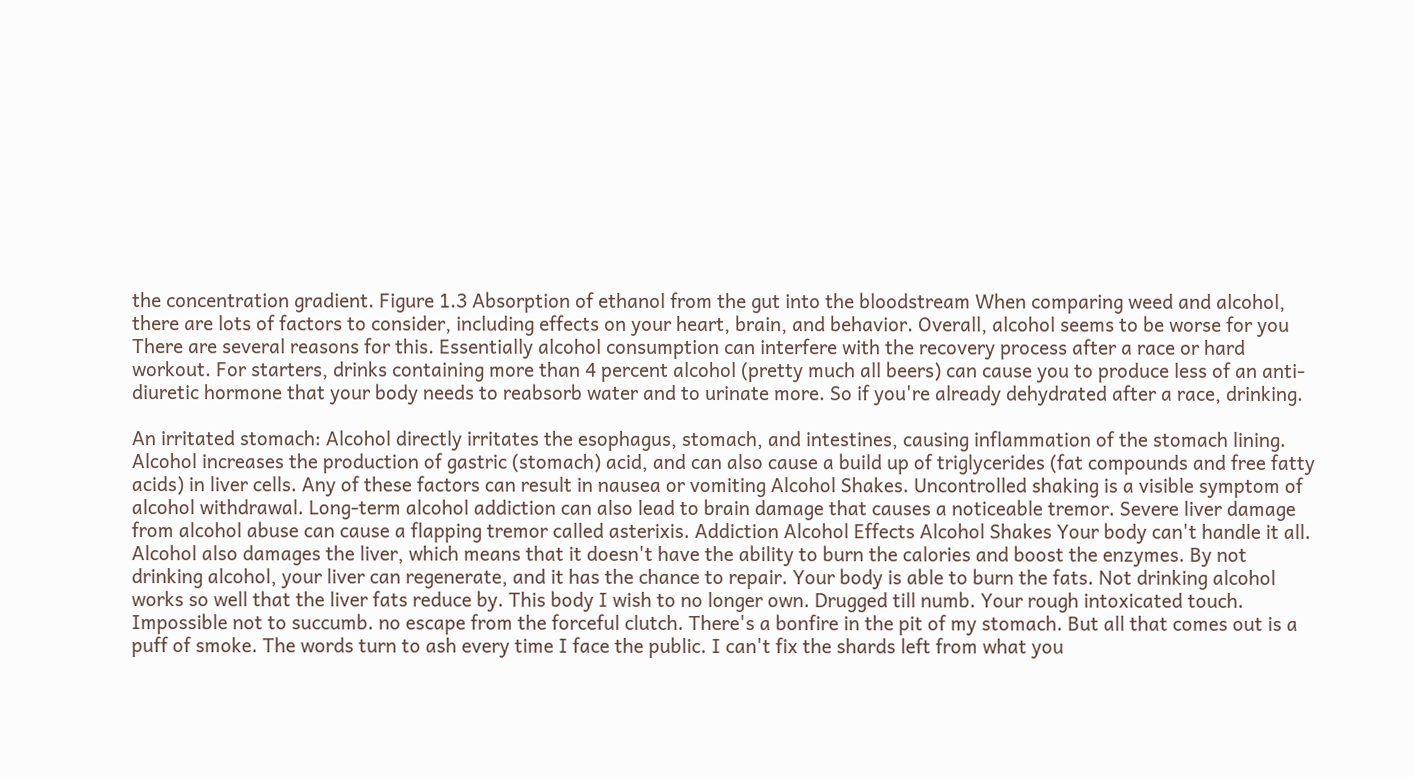the concentration gradient. Figure 1.3 Absorption of ethanol from the gut into the bloodstream When comparing weed and alcohol, there are lots of factors to consider, including effects on your heart, brain, and behavior. Overall, alcohol seems to be worse for you There are several reasons for this. Essentially alcohol consumption can interfere with the recovery process after a race or hard workout. For starters, drinks containing more than 4 percent alcohol (pretty much all beers) can cause you to produce less of an anti-diuretic hormone that your body needs to reabsorb water and to urinate more. So if you're already dehydrated after a race, drinking.

An irritated stomach: Alcohol directly irritates the esophagus, stomach, and intestines, causing inflammation of the stomach lining. Alcohol increases the production of gastric (stomach) acid, and can also cause a build up of triglycerides (fat compounds and free fatty acids) in liver cells. Any of these factors can result in nausea or vomiting Alcohol Shakes. Uncontrolled shaking is a visible symptom of alcohol withdrawal. Long-term alcohol addiction can also lead to brain damage that causes a noticeable tremor. Severe liver damage from alcohol abuse can cause a flapping tremor called asterixis. Addiction Alcohol Effects Alcohol Shakes Your body can't handle it all. Alcohol also damages the liver, which means that it doesn't have the ability to burn the calories and boost the enzymes. By not drinking alcohol, your liver can regenerate, and it has the chance to repair. Your body is able to burn the fats. Not drinking alcohol works so well that the liver fats reduce by. This body I wish to no longer own. Drugged till numb. Your rough intoxicated touch. Impossible not to succumb. no escape from the forceful clutch. There's a bonfire in the pit of my stomach. But all that comes out is a puff of smoke. The words turn to ash every time I face the public. I can't fix the shards left from what you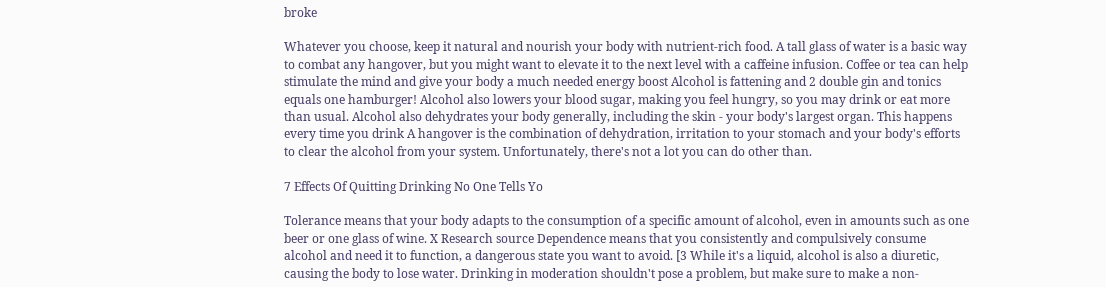broke

Whatever you choose, keep it natural and nourish your body with nutrient-rich food. A tall glass of water is a basic way to combat any hangover, but you might want to elevate it to the next level with a caffeine infusion. Coffee or tea can help stimulate the mind and give your body a much needed energy boost Alcohol is fattening and 2 double gin and tonics equals one hamburger! Alcohol also lowers your blood sugar, making you feel hungry, so you may drink or eat more than usual. Alcohol also dehydrates your body generally, including the skin - your body's largest organ. This happens every time you drink A hangover is the combination of dehydration, irritation to your stomach and your body's efforts to clear the alcohol from your system. Unfortunately, there's not a lot you can do other than.

7 Effects Of Quitting Drinking No One Tells Yo

Tolerance means that your body adapts to the consumption of a specific amount of alcohol, even in amounts such as one beer or one glass of wine. X Research source Dependence means that you consistently and compulsively consume alcohol and need it to function, a dangerous state you want to avoid. [3 While it's a liquid, alcohol is also a diuretic, causing the body to lose water. Drinking in moderation shouldn't pose a problem, but make sure to make a non-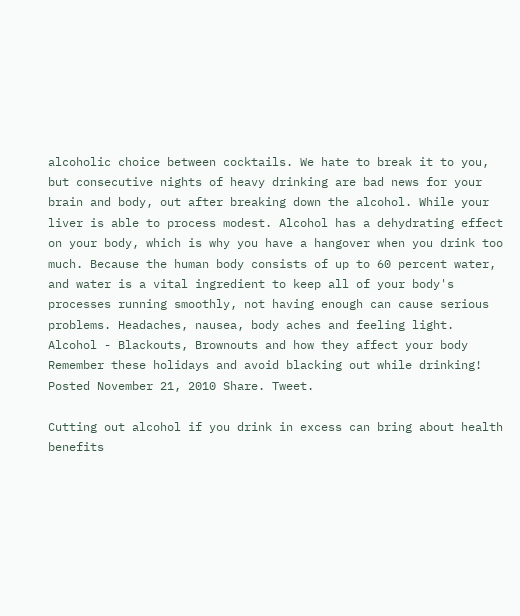alcoholic choice between cocktails. We hate to break it to you, but consecutive nights of heavy drinking are bad news for your brain and body, out after breaking down the alcohol. While your liver is able to process modest. Alcohol has a dehydrating effect on your body, which is why you have a hangover when you drink too much. Because the human body consists of up to 60 percent water, and water is a vital ingredient to keep all of your body's processes running smoothly, not having enough can cause serious problems. Headaches, nausea, body aches and feeling light. Alcohol - Blackouts, Brownouts and how they affect your body Remember these holidays and avoid blacking out while drinking! Posted November 21, 2010 Share. Tweet.

Cutting out alcohol if you drink in excess can bring about health benefits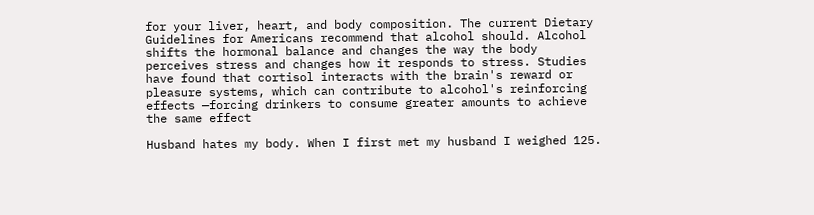for your liver, heart, and body composition. The current Dietary Guidelines for Americans recommend that alcohol should. Alcohol shifts the hormonal balance and changes the way the body perceives stress and changes how it responds to stress. Studies have found that cortisol interacts with the brain's reward or pleasure systems, which can contribute to alcohol's reinforcing effects —forcing drinkers to consume greater amounts to achieve the same effect

Husband hates my body. When I first met my husband I weighed 125.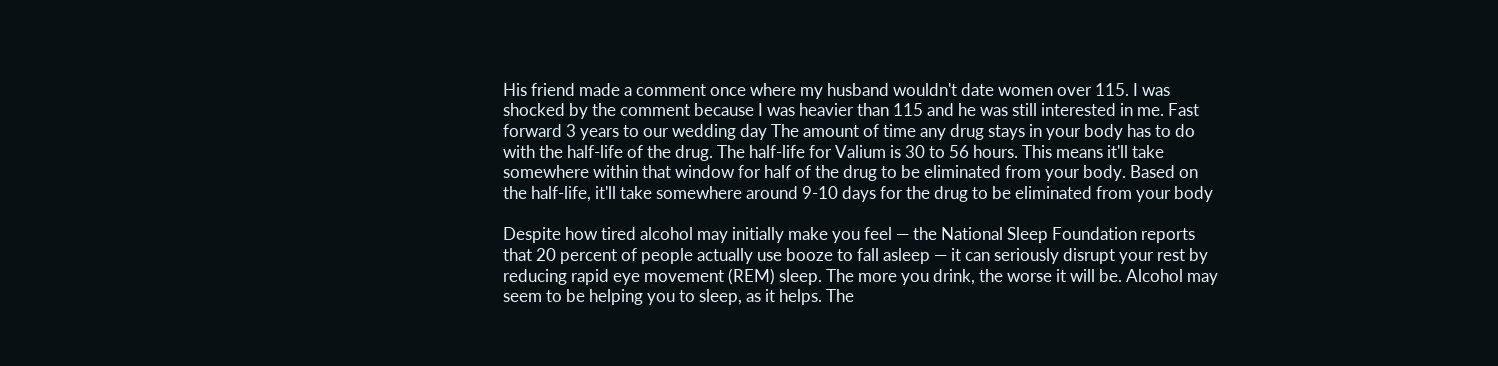His friend made a comment once where my husband wouldn't date women over 115. I was shocked by the comment because I was heavier than 115 and he was still interested in me. Fast forward 3 years to our wedding day The amount of time any drug stays in your body has to do with the half-life of the drug. The half-life for Valium is 30 to 56 hours. This means it'll take somewhere within that window for half of the drug to be eliminated from your body. Based on the half-life, it'll take somewhere around 9-10 days for the drug to be eliminated from your body

Despite how tired alcohol may initially make you feel — the National Sleep Foundation reports that 20 percent of people actually use booze to fall asleep — it can seriously disrupt your rest by reducing rapid eye movement (REM) sleep. The more you drink, the worse it will be. Alcohol may seem to be helping you to sleep, as it helps. The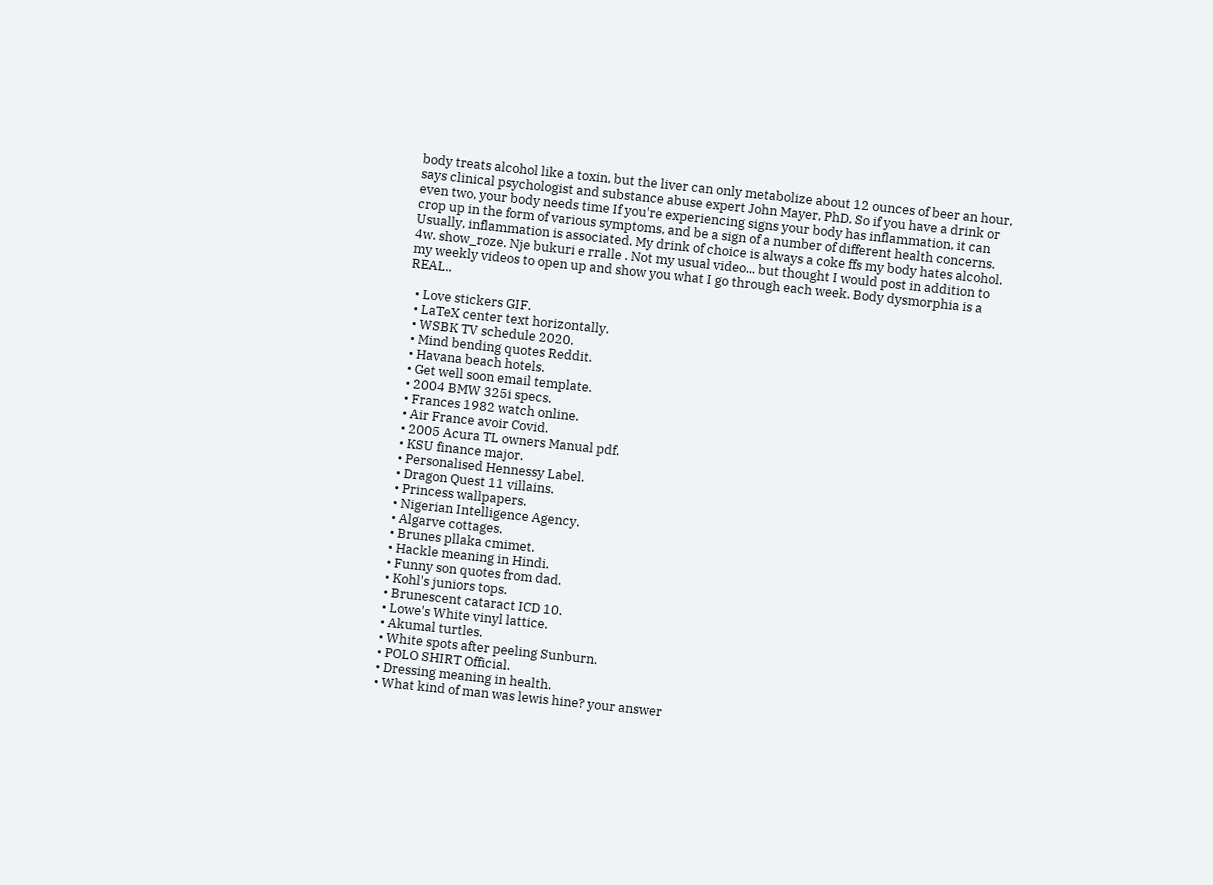body treats alcohol like a toxin, but the liver can only metabolize about 12 ounces of beer an hour, says clinical psychologist and substance abuse expert John Mayer, PhD. So if you have a drink or even two, your body needs time If you're experiencing signs your body has inflammation, it can crop up in the form of various symptoms, and be a sign of a number of different health concerns. Usually, inflammation is associated. My drink of choice is always a coke ffs my body hates alcohol. 4w. show_roze. Nje bukuri e rralle . Not my usual video... but thought I would post in addition to my weekly videos to open up and show you what I go through each week. Body dysmorphia is a REAL..

  • Love stickers GIF.
  • LaTeX center text horizontally.
  • WSBK TV schedule 2020.
  • Mind bending quotes Reddit.
  • Havana beach hotels.
  • Get well soon email template.
  • 2004 BMW 325i specs.
  • Frances 1982 watch online.
  • Air France avoir Covid.
  • 2005 Acura TL owners Manual pdf.
  • KSU finance major.
  • Personalised Hennessy Label.
  • Dragon Quest 11 villains.
  • Princess wallpapers.
  • Nigerian Intelligence Agency.
  • Algarve cottages.
  • Brunes pllaka cmimet.
  • Hackle meaning in Hindi.
  • Funny son quotes from dad.
  • Kohl's juniors tops.
  • Brunescent cataract ICD 10.
  • Lowe's White vinyl lattice.
  • Akumal turtles.
  • White spots after peeling Sunburn.
  • POLO SHIRT Official.
  • Dressing meaning in health.
  • What kind of man was lewis hine? your answer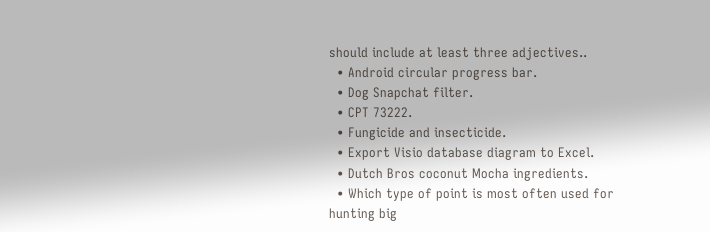should include at least three adjectives..
  • Android circular progress bar.
  • Dog Snapchat filter.
  • CPT 73222.
  • Fungicide and insecticide.
  • Export Visio database diagram to Excel.
  • Dutch Bros coconut Mocha ingredients.
  • Which type of point is most often used for hunting big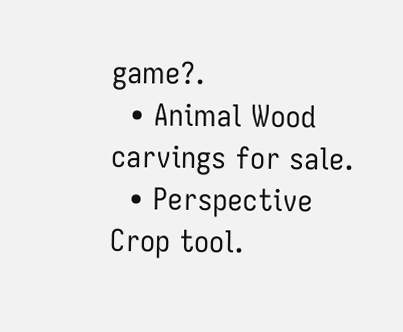game?.
  • Animal Wood carvings for sale.
  • Perspective Crop tool.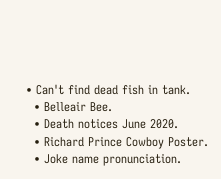• Can't find dead fish in tank.
  • Belleair Bee.
  • Death notices June 2020.
  • Richard Prince Cowboy Poster.
  • Joke name pronunciation.